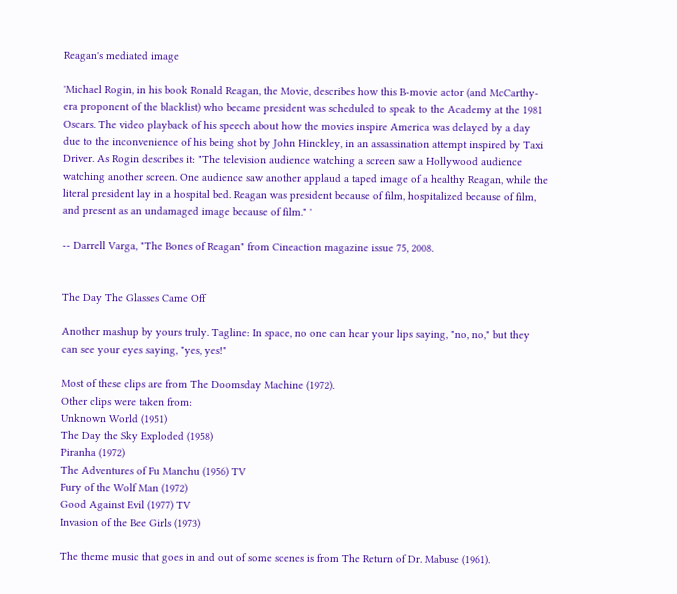Reagan's mediated image

'Michael Rogin, in his book Ronald Reagan, the Movie, describes how this B-movie actor (and McCarthy-era proponent of the blacklist) who became president was scheduled to speak to the Academy at the 1981 Oscars. The video playback of his speech about how the movies inspire America was delayed by a day due to the inconvenience of his being shot by John Hinckley, in an assassination attempt inspired by Taxi Driver. As Rogin describes it: "The television audience watching a screen saw a Hollywood audience watching another screen. One audience saw another applaud a taped image of a healthy Reagan, while the literal president lay in a hospital bed. Reagan was president because of film, hospitalized because of film, and present as an undamaged image because of film." '

-- Darrell Varga, "The Bones of Reagan" from Cineaction magazine issue 75, 2008.


The Day The Glasses Came Off

Another mashup by yours truly. Tagline: In space, no one can hear your lips saying, "no, no," but they can see your eyes saying, "yes, yes!"

Most of these clips are from The Doomsday Machine (1972).
Other clips were taken from:
Unknown World (1951)
The Day the Sky Exploded (1958)
Piranha (1972)
The Adventures of Fu Manchu (1956) TV
Fury of the Wolf Man (1972)
Good Against Evil (1977) TV
Invasion of the Bee Girls (1973)

The theme music that goes in and out of some scenes is from The Return of Dr. Mabuse (1961).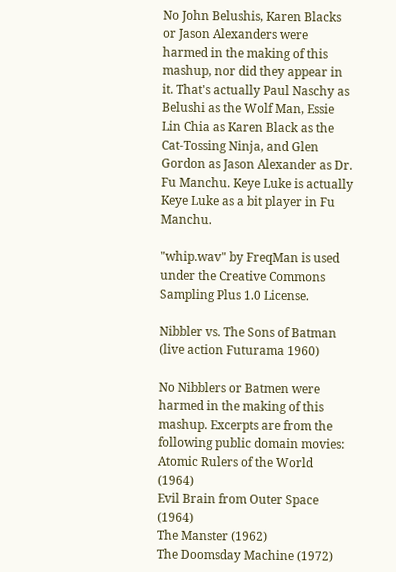No John Belushis, Karen Blacks or Jason Alexanders were harmed in the making of this mashup, nor did they appear in it. That's actually Paul Naschy as Belushi as the Wolf Man, Essie Lin Chia as Karen Black as the Cat-Tossing Ninja, and Glen Gordon as Jason Alexander as Dr. Fu Manchu. Keye Luke is actually Keye Luke as a bit player in Fu Manchu.

"whip.wav" by FreqMan is used under the Creative Commons Sampling Plus 1.0 License.

Nibbler vs. The Sons of Batman (live action Futurama 1960)

No Nibblers or Batmen were harmed in the making of this mashup. Excerpts are from the following public domain movies:
Atomic Rulers of the World (1964)
Evil Brain from Outer Space (1964)
The Manster (1962)
The Doomsday Machine (1972)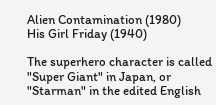Alien Contamination (1980)
His Girl Friday (1940)

The superhero character is called "Super Giant" in Japan, or "Starman" in the edited English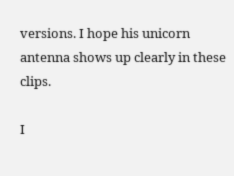versions. I hope his unicorn antenna shows up clearly in these clips.

I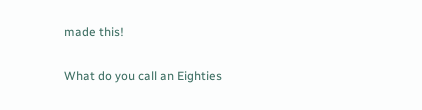made this!

What do you call an Eighties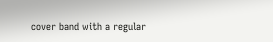cover band with a regular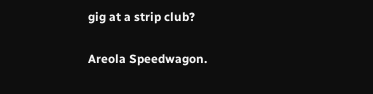gig at a strip club?

Areola Speedwagon.